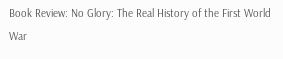Book Review: No Glory: The Real History of the First World War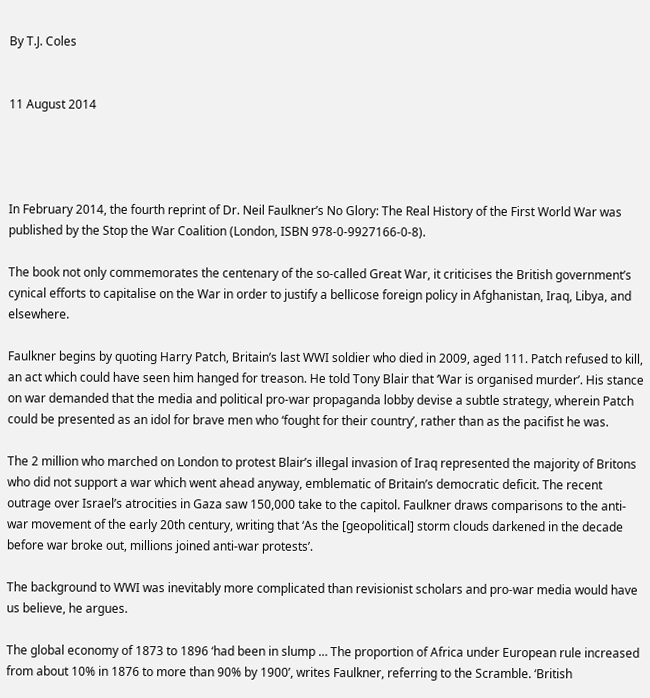By T.J. Coles


11 August 2014




In February 2014, the fourth reprint of Dr. Neil Faulkner’s No Glory: The Real History of the First World War was published by the Stop the War Coalition (London, ISBN 978-0-9927166-0-8).

The book not only commemorates the centenary of the so-called Great War, it criticises the British government’s cynical efforts to capitalise on the War in order to justify a bellicose foreign policy in Afghanistan, Iraq, Libya, and elsewhere.

Faulkner begins by quoting Harry Patch, Britain’s last WWI soldier who died in 2009, aged 111. Patch refused to kill, an act which could have seen him hanged for treason. He told Tony Blair that ‘War is organised murder’. His stance on war demanded that the media and political pro-war propaganda lobby devise a subtle strategy, wherein Patch could be presented as an idol for brave men who ‘fought for their country’, rather than as the pacifist he was.

The 2 million who marched on London to protest Blair’s illegal invasion of Iraq represented the majority of Britons who did not support a war which went ahead anyway, emblematic of Britain’s democratic deficit. The recent outrage over Israel’s atrocities in Gaza saw 150,000 take to the capitol. Faulkner draws comparisons to the anti-war movement of the early 20th century, writing that ‘As the [geopolitical] storm clouds darkened in the decade before war broke out, millions joined anti-war protests’.

The background to WWI was inevitably more complicated than revisionist scholars and pro-war media would have us believe, he argues.

The global economy of 1873 to 1896 ‘had been in slump … The proportion of Africa under European rule increased from about 10% in 1876 to more than 90% by 1900’, writes Faulkner, referring to the Scramble. ‘British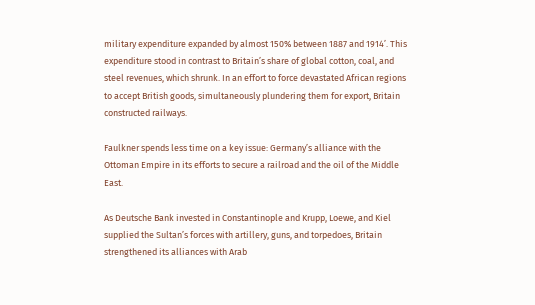military expenditure expanded by almost 150% between 1887 and 1914’. This expenditure stood in contrast to Britain’s share of global cotton, coal, and steel revenues, which shrunk. In an effort to force devastated African regions to accept British goods, simultaneously plundering them for export, Britain constructed railways.

Faulkner spends less time on a key issue: Germany’s alliance with the Ottoman Empire in its efforts to secure a railroad and the oil of the Middle East.

As Deutsche Bank invested in Constantinople and Krupp, Loewe, and Kiel supplied the Sultan’s forces with artillery, guns, and torpedoes, Britain strengthened its alliances with Arab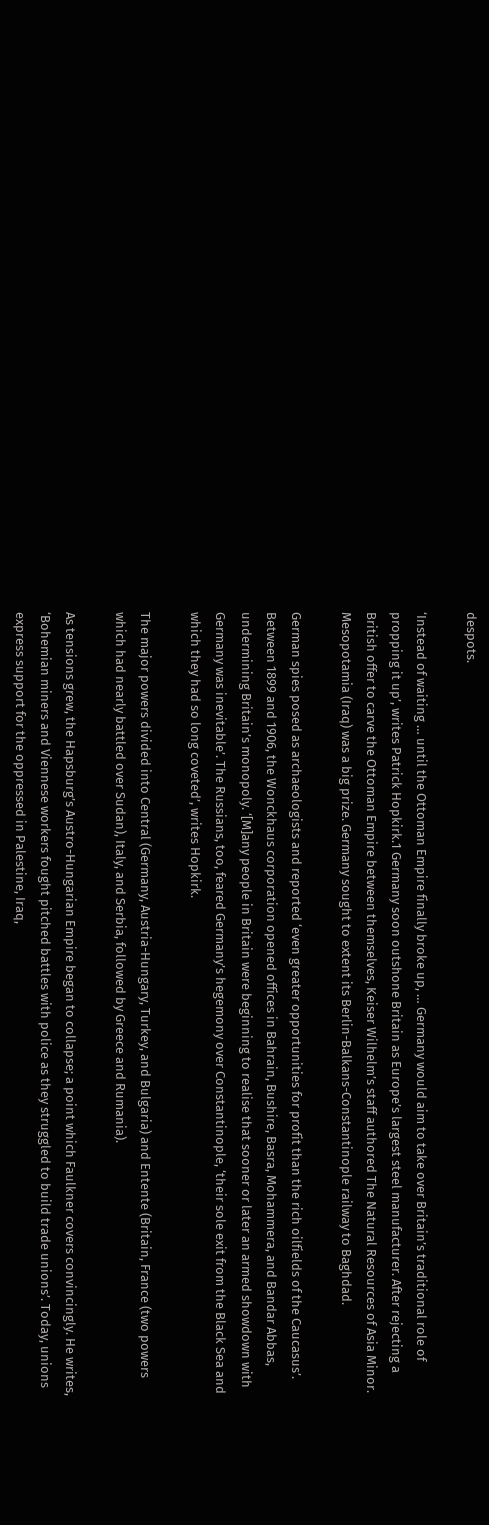despots.

‘Instead of waiting … until the Ottoman Empire finally broke up, … Germany would aim to take over Britain’s traditional role of propping it up’, writes Patrick Hopkirk.1 Germany soon outshone Britain as Europe’s largest steel manufacturer. After rejecting a British offer to carve the Ottoman Empire between themselves, Keiser Wilhelm’s staff authored The Natural Resources of Asia Minor. Mesopotamia (Iraq) was a big prize. Germany sought to extent its Berlin-Balkans-Constantinople railway to Baghdad.

German spies posed as archaeologists and reported ‘even greater opportunities for profit than the rich oilfields of the Caucasus’. Between 1899 and 1906, the Wonckhaus corporation opened offices in Bahrain, Bushire, Basra, Mohammera, and Bandar Abbas, undermining Britain’s monopoly. ‘[M]any people in Britain were beginning to realise that sooner or later an armed showdown with Germany was inevitable’. The Russians, too, feared Germany’s hegemony over Constantinople, ‘their sole exit from the Black Sea and which they had so long coveted’, writes Hopkirk.

The major powers divided into Central (Germany, Austria-Hungary, Turkey, and Bulgaria) and Entente (Britain, France (two powers which had nearly battled over Sudan), Italy, and Serbia, followed by Greece and Rumania).

As tensions grew, the Hapsburg’s Austro-Hungarian Empire began to collapse; a point which Faulkner covers convincingly. He writes, ‘Bohemian miners and Viennese workers fought pitched battles with police as they struggled to build trade unions’. Today, unions express support for the oppressed in Palestine, Iraq,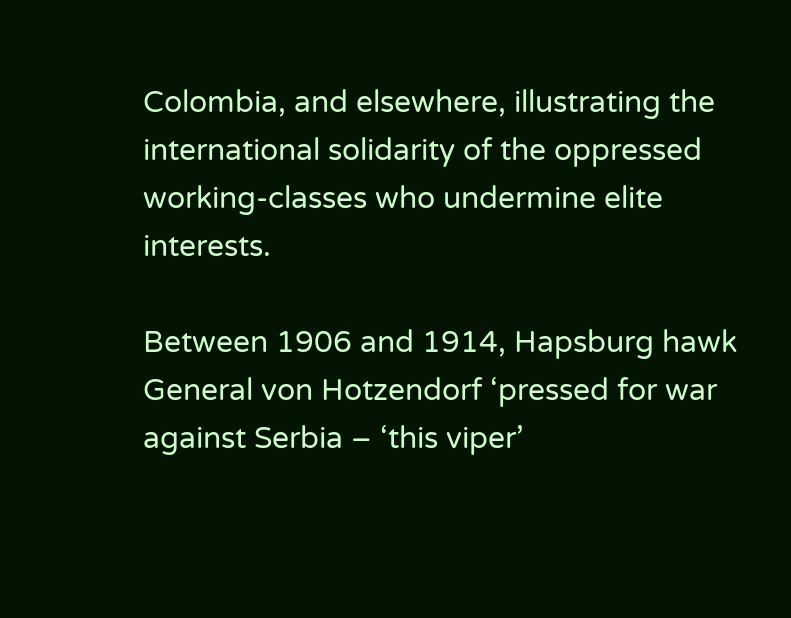Colombia, and elsewhere, illustrating the international solidarity of the oppressed working-classes who undermine elite interests.

Between 1906 and 1914, Hapsburg hawk General von Hotzendorf ‘pressed for war against Serbia – ‘this viper’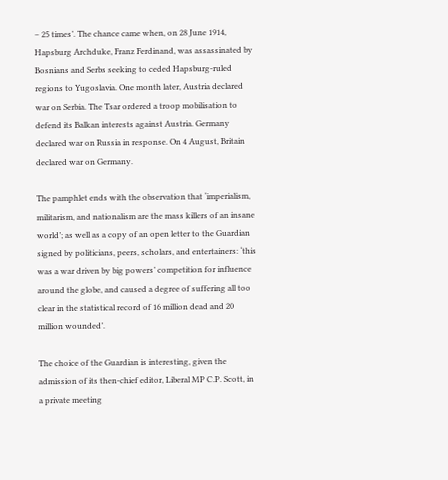– 25 times’. The chance came when, on 28 June 1914, Hapsburg Archduke, Franz Ferdinand, was assassinated by Bosnians and Serbs seeking to ceded Hapsburg-ruled regions to Yugoslavia. One month later, Austria declared war on Serbia. The Tsar ordered a troop mobilisation to defend its Balkan interests against Austria. Germany declared war on Russia in response. On 4 August, Britain declared war on Germany.

The pamphlet ends with the observation that ‘imperialism, militarism, and nationalism are the mass killers of an insane world’; as well as a copy of an open letter to the Guardian signed by politicians, peers, scholars, and entertainers: ‘this was a war driven by big powers’ competition for influence around the globe, and caused a degree of suffering all too clear in the statistical record of 16 million dead and 20 million wounded’.

The choice of the Guardian is interesting, given the admission of its then-chief editor, Liberal MP C.P. Scott, in a private meeting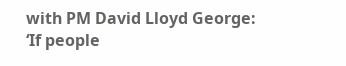with PM David Lloyd George: ‘If people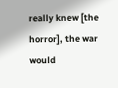really knew [the horror], the war would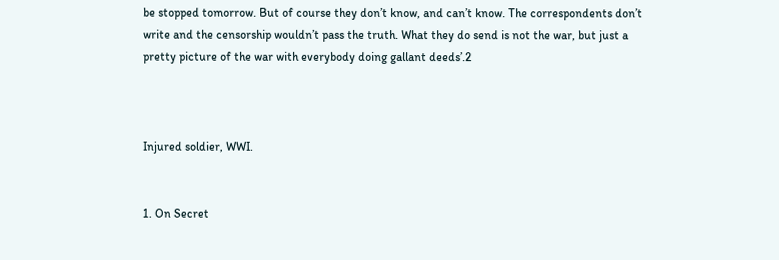be stopped tomorrow. But of course they don’t know, and can’t know. The correspondents don’t write and the censorship wouldn’t pass the truth. What they do send is not the war, but just a pretty picture of the war with everybody doing gallant deeds’.2



Injured soldier, WWI.


1. On Secret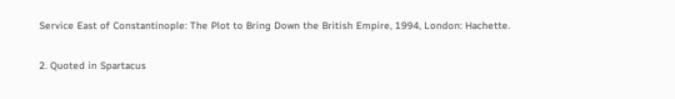Service East of Constantinople: The Plot to Bring Down the British Empire, 1994, London: Hachette.

2. Quoted in Spartacus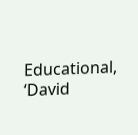Educational, ‘David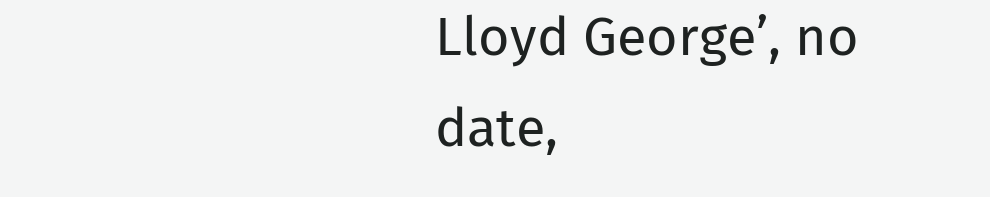Lloyd George’, no date,